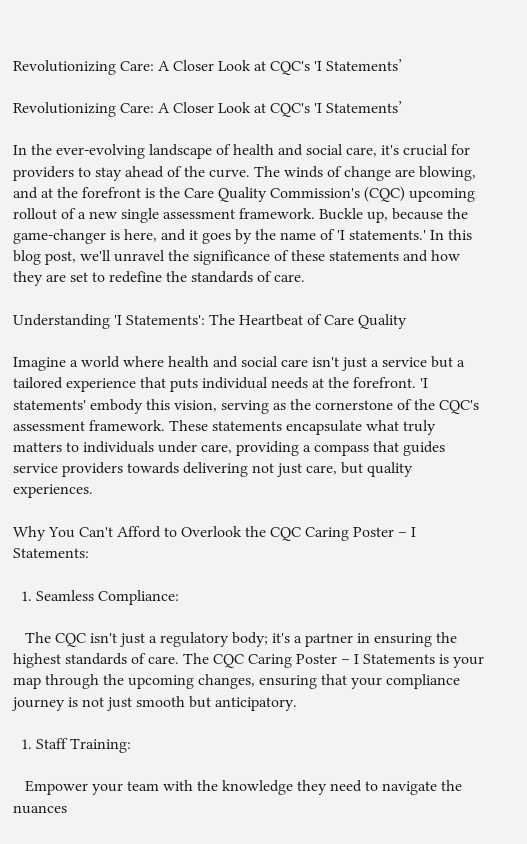Revolutionizing Care: A Closer Look at CQC's 'I Statements’

Revolutionizing Care: A Closer Look at CQC's 'I Statements’

In the ever-evolving landscape of health and social care, it's crucial for providers to stay ahead of the curve. The winds of change are blowing, and at the forefront is the Care Quality Commission's (CQC) upcoming rollout of a new single assessment framework. Buckle up, because the game-changer is here, and it goes by the name of 'I statements.' In this blog post, we'll unravel the significance of these statements and how they are set to redefine the standards of care.

Understanding 'I Statements': The Heartbeat of Care Quality

Imagine a world where health and social care isn't just a service but a tailored experience that puts individual needs at the forefront. 'I statements' embody this vision, serving as the cornerstone of the CQC's assessment framework. These statements encapsulate what truly matters to individuals under care, providing a compass that guides service providers towards delivering not just care, but quality experiences.

Why You Can't Afford to Overlook the CQC Caring Poster – I Statements:

  1. Seamless Compliance:

   The CQC isn't just a regulatory body; it's a partner in ensuring the highest standards of care. The CQC Caring Poster – I Statements is your map through the upcoming changes, ensuring that your compliance journey is not just smooth but anticipatory.

  1. Staff Training:

   Empower your team with the knowledge they need to navigate the nuances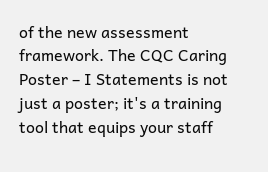of the new assessment framework. The CQC Caring Poster – I Statements is not just a poster; it's a training tool that equips your staff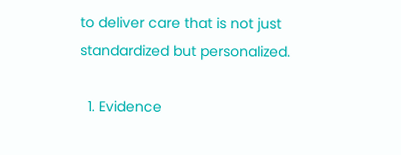to deliver care that is not just standardized but personalized.

  1. Evidence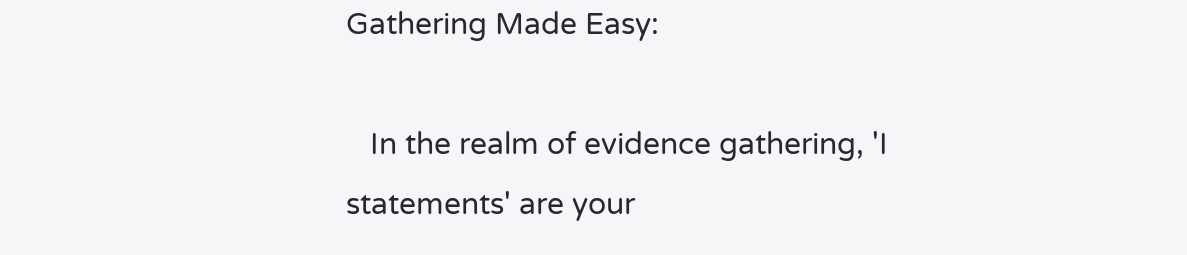Gathering Made Easy:

   In the realm of evidence gathering, 'I statements' are your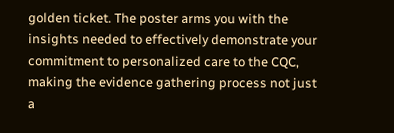golden ticket. The poster arms you with the insights needed to effectively demonstrate your commitment to personalized care to the CQC, making the evidence gathering process not just a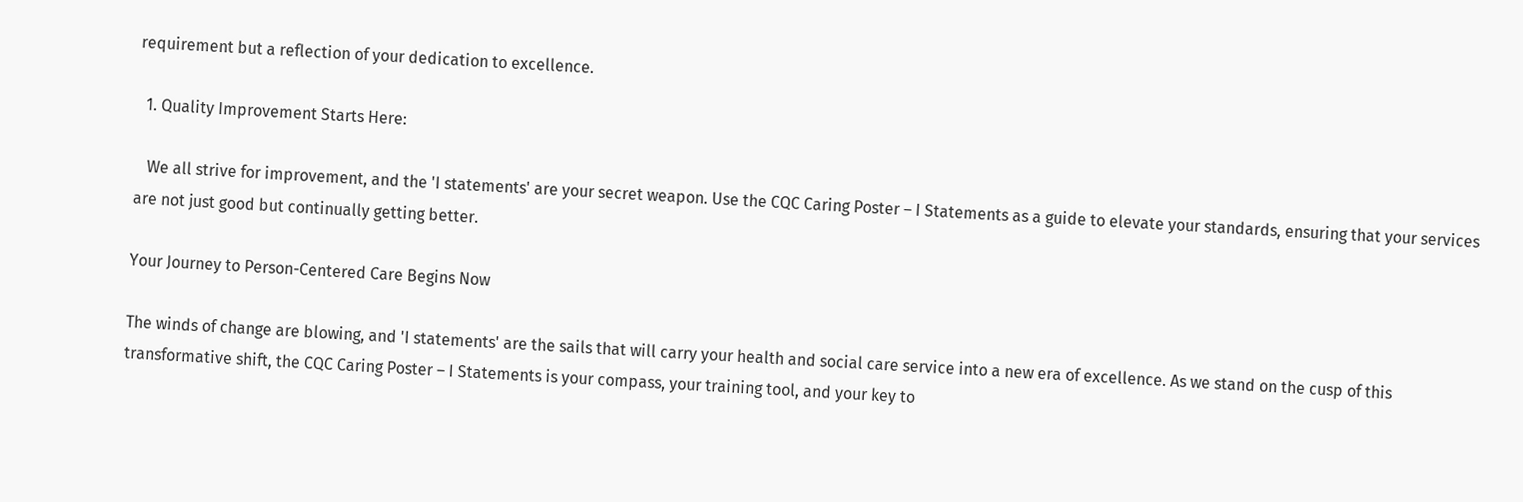requirement but a reflection of your dedication to excellence.

  1. Quality Improvement Starts Here:

   We all strive for improvement, and the 'I statements' are your secret weapon. Use the CQC Caring Poster – I Statements as a guide to elevate your standards, ensuring that your services are not just good but continually getting better.

Your Journey to Person-Centered Care Begins Now

The winds of change are blowing, and 'I statements' are the sails that will carry your health and social care service into a new era of excellence. As we stand on the cusp of this transformative shift, the CQC Caring Poster – I Statements is your compass, your training tool, and your key to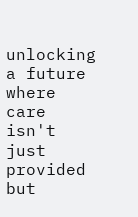unlocking a future where care isn't just provided but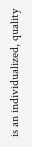is an individualized, quality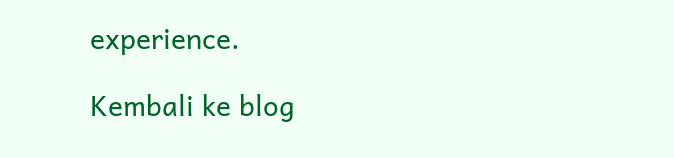experience.

Kembali ke blog